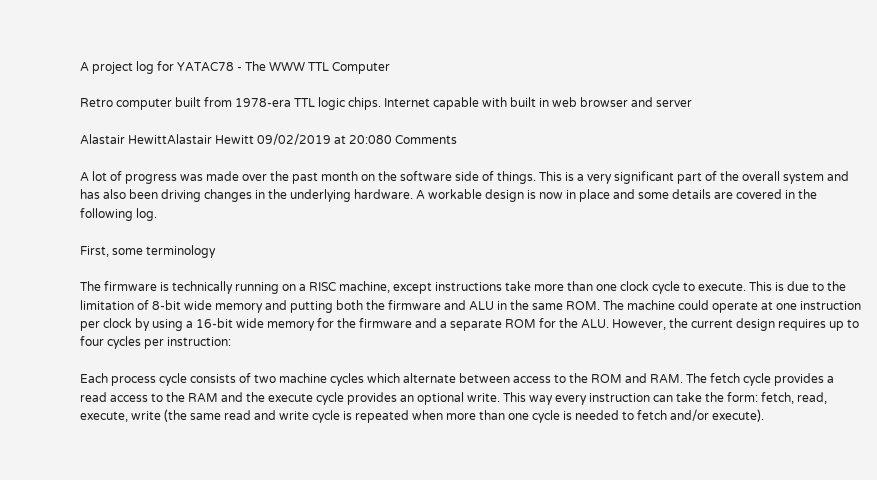A project log for YATAC78 - The WWW TTL Computer

Retro computer built from 1978-era TTL logic chips. Internet capable with built in web browser and server

Alastair HewittAlastair Hewitt 09/02/2019 at 20:080 Comments

A lot of progress was made over the past month on the software side of things. This is a very significant part of the overall system and has also been driving changes in the underlying hardware. A workable design is now in place and some details are covered in the following log.

First, some terminology

The firmware is technically running on a RISC machine, except instructions take more than one clock cycle to execute. This is due to the limitation of 8-bit wide memory and putting both the firmware and ALU in the same ROM. The machine could operate at one instruction per clock by using a 16-bit wide memory for the firmware and a separate ROM for the ALU. However, the current design requires up to four cycles per instruction:

Each process cycle consists of two machine cycles which alternate between access to the ROM and RAM. The fetch cycle provides a read access to the RAM and the execute cycle provides an optional write. This way every instruction can take the form: fetch, read, execute, write (the same read and write cycle is repeated when more than one cycle is needed to fetch and/or execute).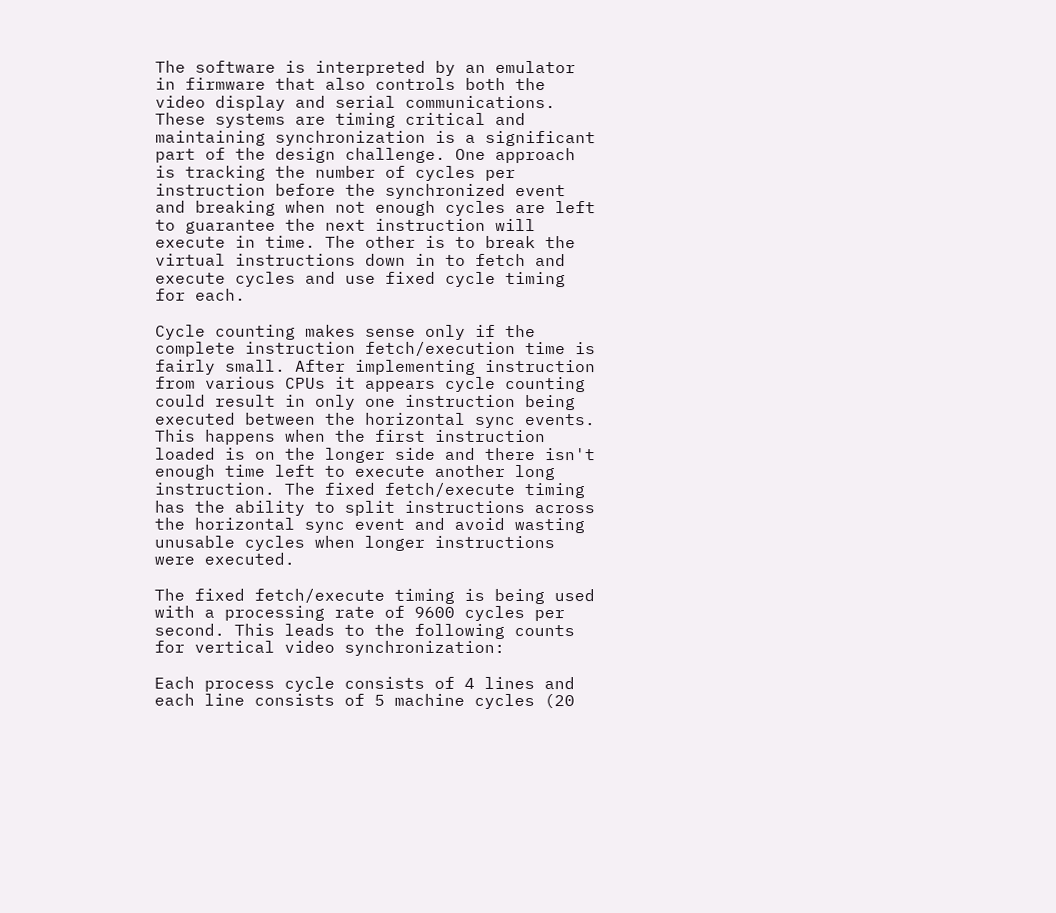The software is interpreted by an emulator in firmware that also controls both the video display and serial communications. These systems are timing critical and maintaining synchronization is a significant part of the design challenge. One approach is tracking the number of cycles per instruction before the synchronized event and breaking when not enough cycles are left to guarantee the next instruction will execute in time. The other is to break the virtual instructions down in to fetch and execute cycles and use fixed cycle timing for each.

Cycle counting makes sense only if the complete instruction fetch/execution time is fairly small. After implementing instruction from various CPUs it appears cycle counting could result in only one instruction being executed between the horizontal sync events. This happens when the first instruction loaded is on the longer side and there isn't enough time left to execute another long instruction. The fixed fetch/execute timing has the ability to split instructions across the horizontal sync event and avoid wasting unusable cycles when longer instructions were executed.

The fixed fetch/execute timing is being used with a processing rate of 9600 cycles per second. This leads to the following counts for vertical video synchronization:

Each process cycle consists of 4 lines and each line consists of 5 machine cycles (20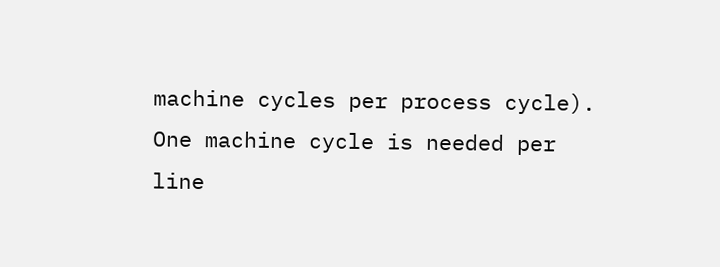machine cycles per process cycle). One machine cycle is needed per line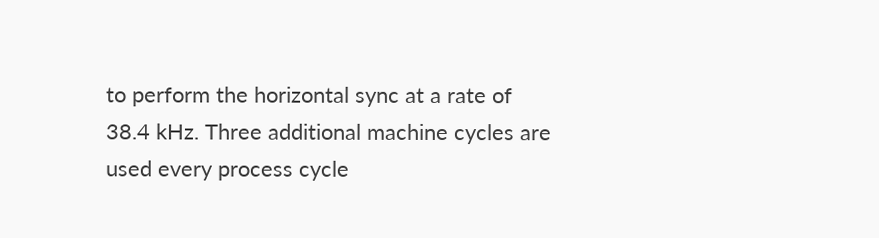to perform the horizontal sync at a rate of 38.4 kHz. Three additional machine cycles are used every process cycle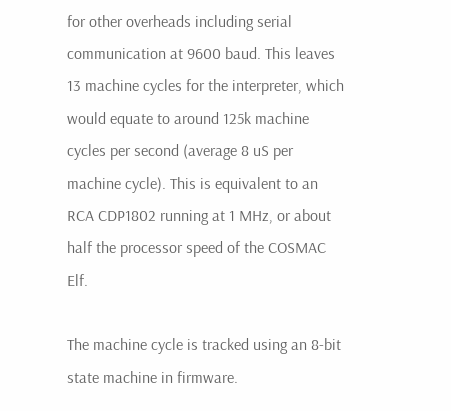for other overheads including serial communication at 9600 baud. This leaves 13 machine cycles for the interpreter, which would equate to around 125k machine cycles per second (average 8 uS per machine cycle). This is equivalent to an RCA CDP1802 running at 1 MHz, or about half the processor speed of the COSMAC Elf.

The machine cycle is tracked using an 8-bit state machine in firmware.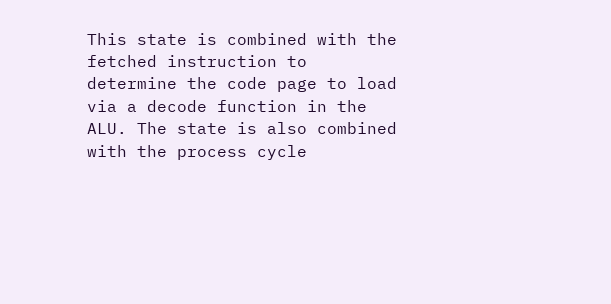This state is combined with the fetched instruction to determine the code page to load via a decode function in the ALU. The state is also combined with the process cycle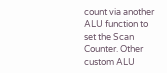count via another ALU function to set the Scan Counter. Other custom ALU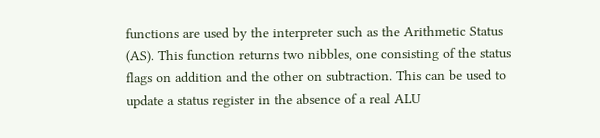functions are used by the interpreter such as the Arithmetic Status (AS). This function returns two nibbles, one consisting of the status flags on addition and the other on subtraction. This can be used to update a status register in the absence of a real ALU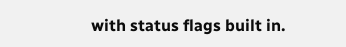with status flags built in.